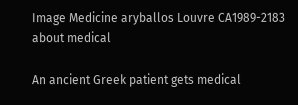Image Medicine aryballos Louvre CA1989-2183 about medical

An ancient Greek patient gets medical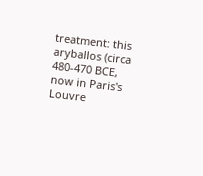treatment: this aryballos (circa 480-470 BCE, now in Paris's Louvre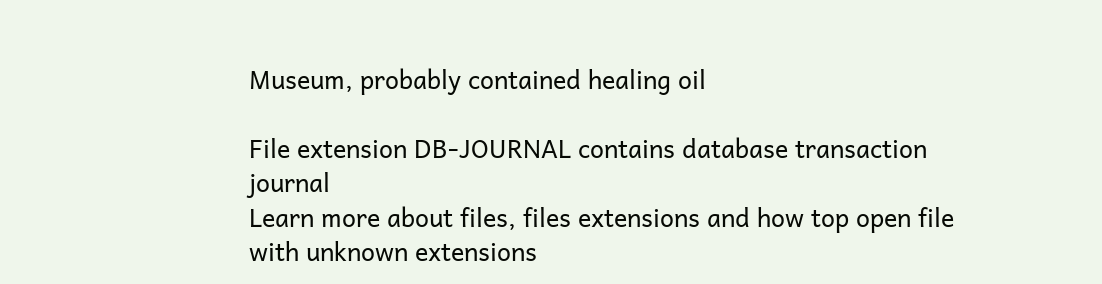Museum, probably contained healing oil

File extension DB-JOURNAL contains database transaction journal
Learn more about files, files extensions and how top open file with unknown extensions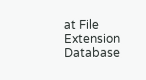at File Extension Database